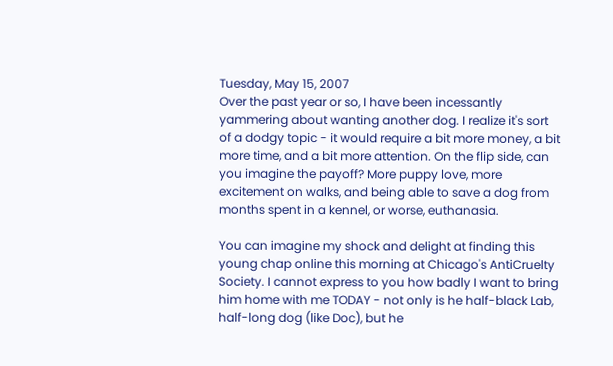Tuesday, May 15, 2007
Over the past year or so, I have been incessantly yammering about wanting another dog. I realize it's sort of a dodgy topic - it would require a bit more money, a bit more time, and a bit more attention. On the flip side, can you imagine the payoff? More puppy love, more excitement on walks, and being able to save a dog from months spent in a kennel, or worse, euthanasia.

You can imagine my shock and delight at finding this young chap online this morning at Chicago's AntiCruelty Society. I cannot express to you how badly I want to bring him home with me TODAY - not only is he half-black Lab, half-long dog (like Doc), but he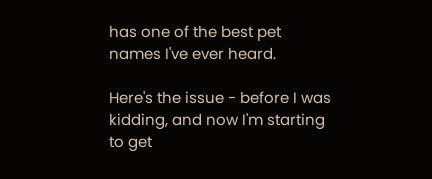has one of the best pet names I've ever heard.

Here's the issue - before I was kidding, and now I'm starting to get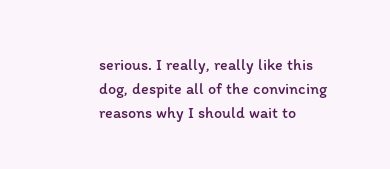serious. I really, really like this dog, despite all of the convincing reasons why I should wait to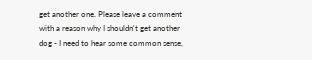get another one. Please leave a comment with a reason why I shouldn't get another dog - I need to hear some common sense,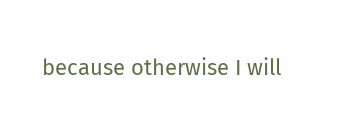because otherwise I will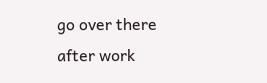go over there after work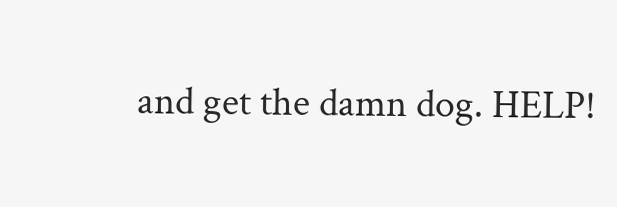and get the damn dog. HELP!